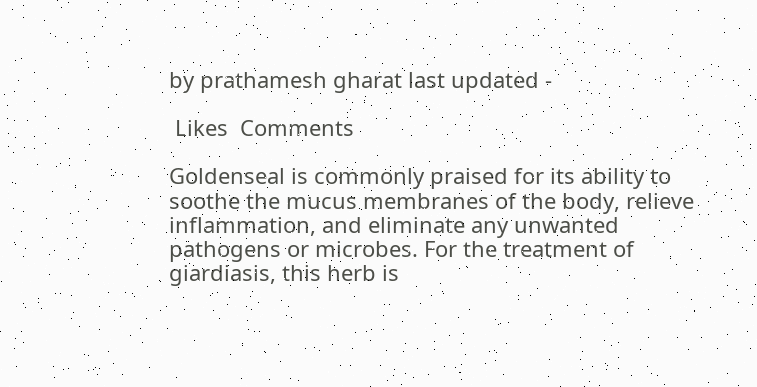by prathamesh gharat last updated -

 Likes  Comments

Goldenseal is commonly praised for its ability to soothe the mucus membranes of the body, relieve inflammation, and eliminate any unwanted pathogens or microbes. For the treatment of giardiasis, this herb is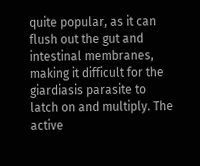quite popular, as it can flush out the gut and intestinal membranes, making it difficult for the giardiasis parasite to latch on and multiply. The active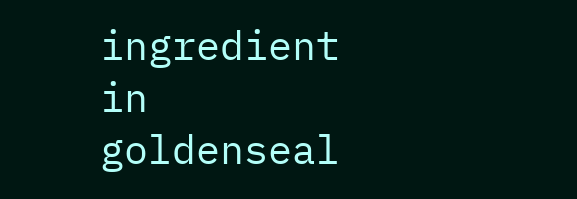ingredient in goldenseal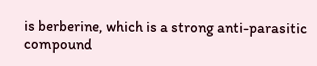is berberine, which is a strong anti-parasitic compound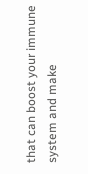that can boost your immune system and make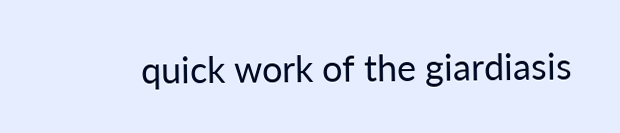quick work of the giardiasis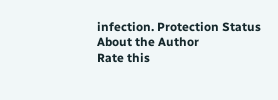infection. Protection Status
About the Author
Rate this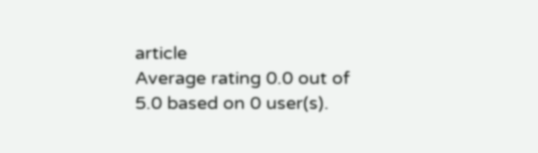article
Average rating 0.0 out of 5.0 based on 0 user(s).